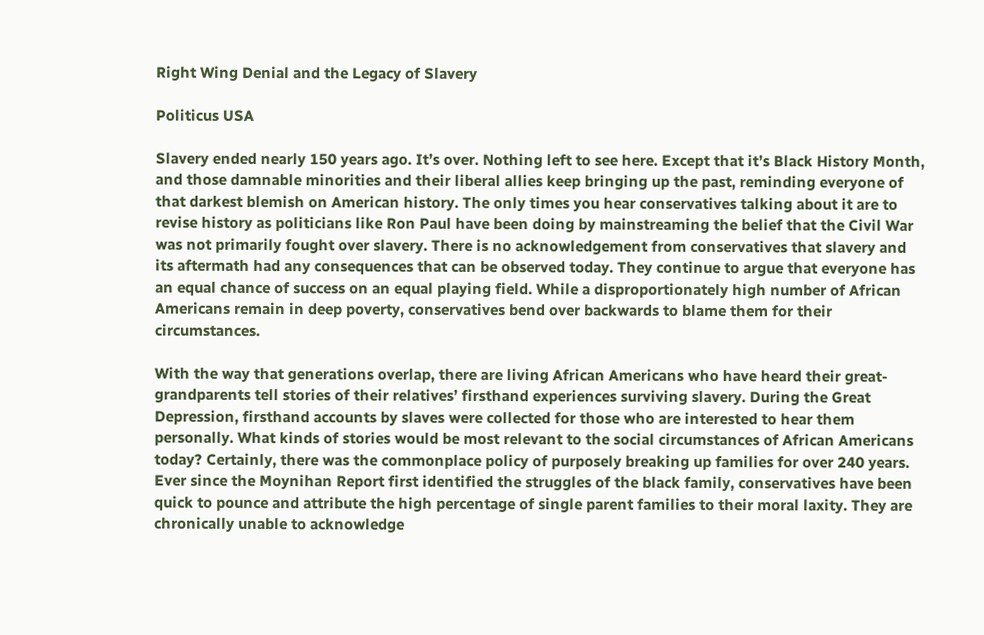Right Wing Denial and the Legacy of Slavery

Politicus USA

Slavery ended nearly 150 years ago. It’s over. Nothing left to see here. Except that it’s Black History Month, and those damnable minorities and their liberal allies keep bringing up the past, reminding everyone of that darkest blemish on American history. The only times you hear conservatives talking about it are to revise history as politicians like Ron Paul have been doing by mainstreaming the belief that the Civil War was not primarily fought over slavery. There is no acknowledgement from conservatives that slavery and its aftermath had any consequences that can be observed today. They continue to argue that everyone has an equal chance of success on an equal playing field. While a disproportionately high number of African Americans remain in deep poverty, conservatives bend over backwards to blame them for their circumstances.

With the way that generations overlap, there are living African Americans who have heard their great-grandparents tell stories of their relatives’ firsthand experiences surviving slavery. During the Great Depression, firsthand accounts by slaves were collected for those who are interested to hear them personally. What kinds of stories would be most relevant to the social circumstances of African Americans today? Certainly, there was the commonplace policy of purposely breaking up families for over 240 years. Ever since the Moynihan Report first identified the struggles of the black family, conservatives have been quick to pounce and attribute the high percentage of single parent families to their moral laxity. They are chronically unable to acknowledge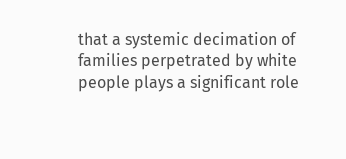that a systemic decimation of families perpetrated by white people plays a significant role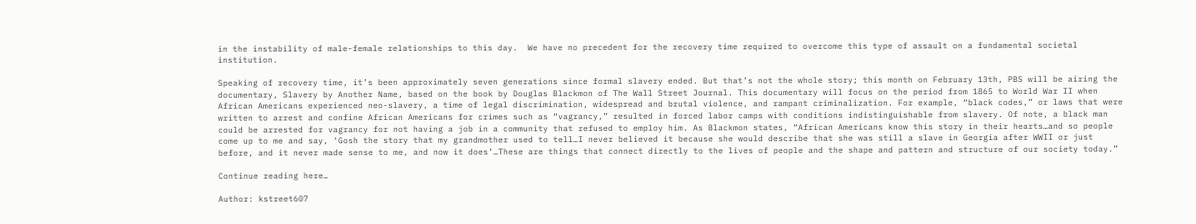in the instability of male-female relationships to this day.  We have no precedent for the recovery time required to overcome this type of assault on a fundamental societal institution.

Speaking of recovery time, it’s been approximately seven generations since formal slavery ended. But that’s not the whole story; this month on February 13th, PBS will be airing the documentary, Slavery by Another Name, based on the book by Douglas Blackmon of The Wall Street Journal. This documentary will focus on the period from 1865 to World War II when African Americans experienced neo-slavery, a time of legal discrimination, widespread and brutal violence, and rampant criminalization. For example, “black codes,” or laws that were written to arrest and confine African Americans for crimes such as “vagrancy,” resulted in forced labor camps with conditions indistinguishable from slavery. Of note, a black man could be arrested for vagrancy for not having a job in a community that refused to employ him. As Blackmon states, “African Americans know this story in their hearts…and so people come up to me and say, ‘Gosh the story that my grandmother used to tell…I never believed it because she would describe that she was still a slave in Georgia after WWII or just before, and it never made sense to me, and now it does’…These are things that connect directly to the lives of people and the shape and pattern and structure of our society today.”

Continue reading here…

Author: kstreet607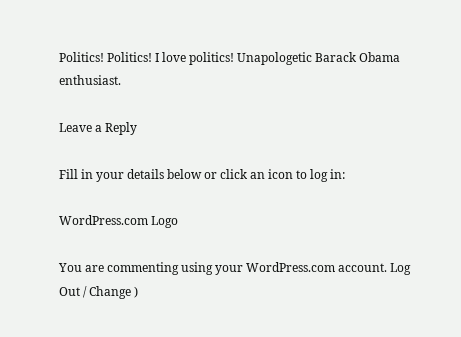Politics! Politics! I love politics! Unapologetic Barack Obama enthusiast.

Leave a Reply

Fill in your details below or click an icon to log in:

WordPress.com Logo

You are commenting using your WordPress.com account. Log Out / Change )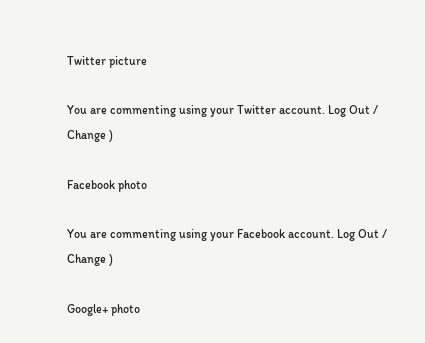Twitter picture

You are commenting using your Twitter account. Log Out / Change )

Facebook photo

You are commenting using your Facebook account. Log Out / Change )

Google+ photo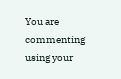You are commenting using your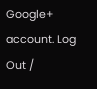Google+ account. Log Out /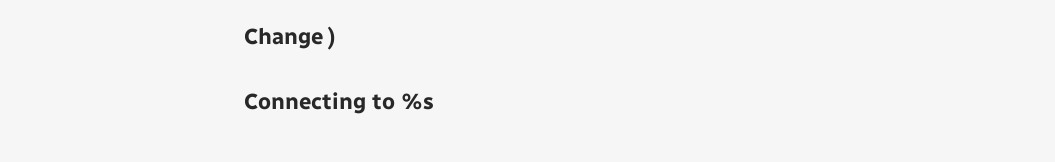Change )

Connecting to %s